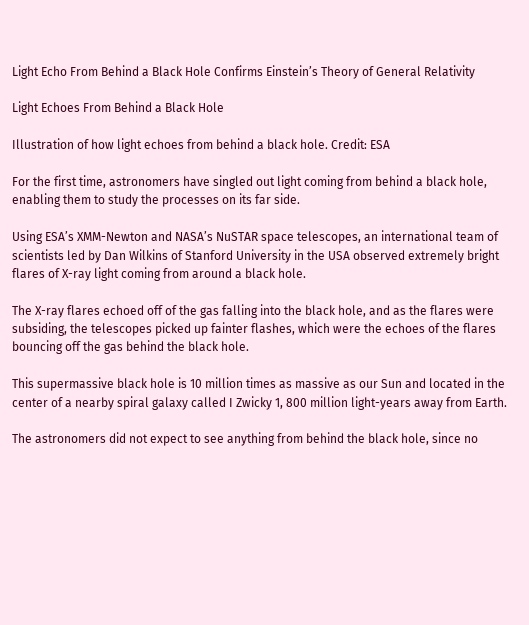Light Echo From Behind a Black Hole Confirms Einstein’s Theory of General Relativity

Light Echoes From Behind a Black Hole

Illustration of how light echoes from behind a black hole. Credit: ESA

For the first time, astronomers have singled out light coming from behind a black hole, enabling them to study the processes on its far side.

Using ESA’s XMM-Newton and NASA’s NuSTAR space telescopes, an international team of scientists led by Dan Wilkins of Stanford University in the USA observed extremely bright flares of X-ray light coming from around a black hole.

The X-ray flares echoed off of the gas falling into the black hole, and as the flares were subsiding, the telescopes picked up fainter flashes, which were the echoes of the flares bouncing off the gas behind the black hole.

This supermassive black hole is 10 million times as massive as our Sun and located in the center of a nearby spiral galaxy called I Zwicky 1, 800 million light-years away from Earth.

The astronomers did not expect to see anything from behind the black hole, since no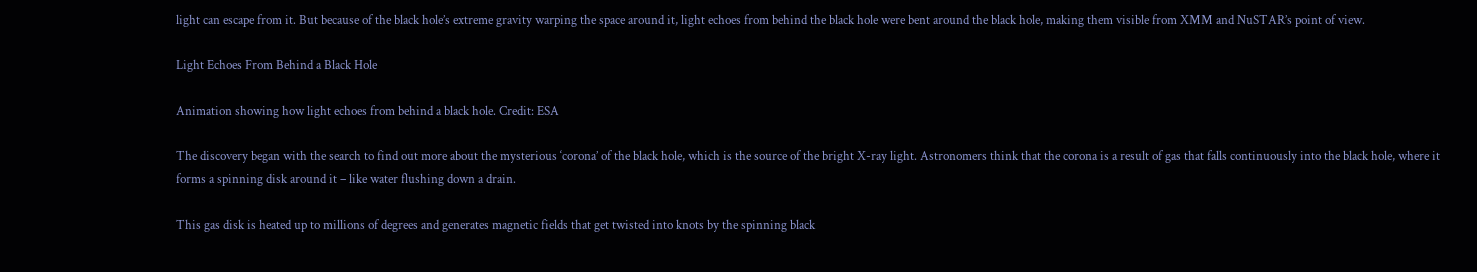light can escape from it. But because of the black hole’s extreme gravity warping the space around it, light echoes from behind the black hole were bent around the black hole, making them visible from XMM and NuSTAR’s point of view.

Light Echoes From Behind a Black Hole

Animation showing how light echoes from behind a black hole. Credit: ESA

The discovery began with the search to find out more about the mysterious ‘corona’ of the black hole, which is the source of the bright X-ray light. Astronomers think that the corona is a result of gas that falls continuously into the black hole, where it forms a spinning disk around it – like water flushing down a drain.

This gas disk is heated up to millions of degrees and generates magnetic fields that get twisted into knots by the spinning black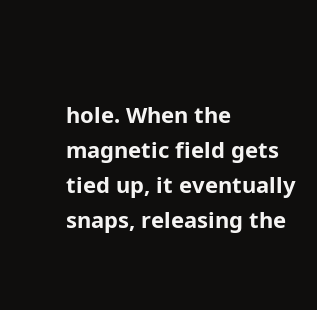hole. When the magnetic field gets tied up, it eventually snaps, releasing the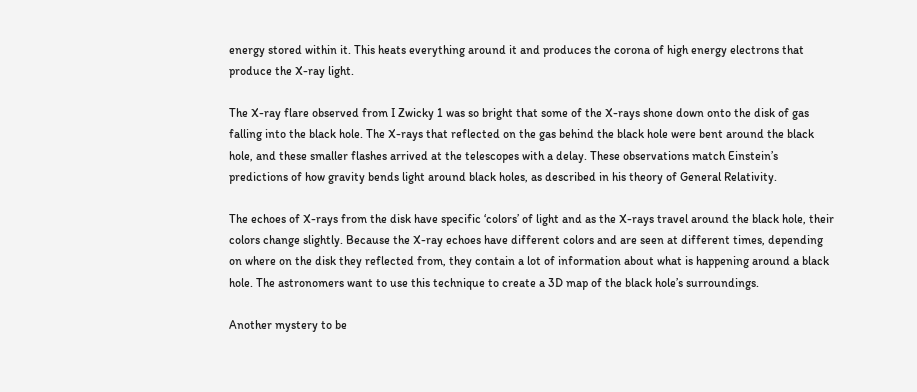energy stored within it. This heats everything around it and produces the corona of high energy electrons that produce the X-ray light.

The X-ray flare observed from I Zwicky 1 was so bright that some of the X-rays shone down onto the disk of gas falling into the black hole. The X-rays that reflected on the gas behind the black hole were bent around the black hole, and these smaller flashes arrived at the telescopes with a delay. These observations match Einstein’s predictions of how gravity bends light around black holes, as described in his theory of General Relativity.

The echoes of X-rays from the disk have specific ‘colors’ of light and as the X-rays travel around the black hole, their colors change slightly. Because the X-ray echoes have different colors and are seen at different times, depending on where on the disk they reflected from, they contain a lot of information about what is happening around a black hole. The astronomers want to use this technique to create a 3D map of the black hole’s surroundings.

Another mystery to be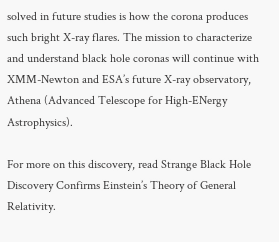solved in future studies is how the corona produces such bright X-ray flares. The mission to characterize and understand black hole coronas will continue with XMM-Newton and ESA’s future X-ray observatory, Athena (Advanced Telescope for High-ENergy Astrophysics).

For more on this discovery, read Strange Black Hole Discovery Confirms Einstein’s Theory of General Relativity.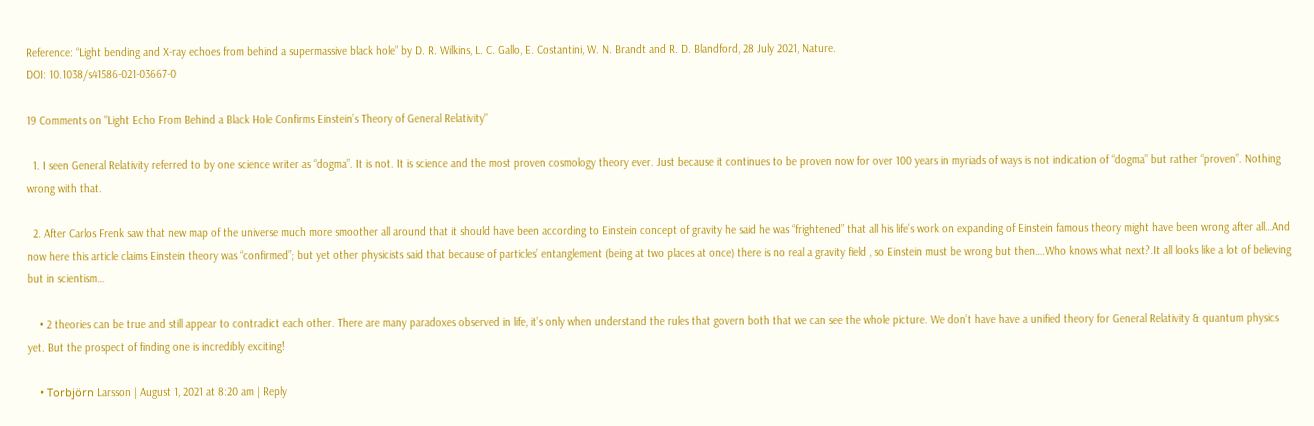Reference: “Light bending and X-ray echoes from behind a supermassive black hole” by D. R. Wilkins, L. C. Gallo, E. Costantini, W. N. Brandt and R. D. Blandford, 28 July 2021, Nature.
DOI: 10.1038/s41586-021-03667-0

19 Comments on "Light Echo From Behind a Black Hole Confirms Einstein’s Theory of General Relativity"

  1. I seen General Relativity referred to by one science writer as “dogma”. It is not. It is science and the most proven cosmology theory ever. Just because it continues to be proven now for over 100 years in myriads of ways is not indication of “dogma” but rather “proven”. Nothing wrong with that.

  2. After Carlos Frenk saw that new map of the universe much more smoother all around that it should have been according to Einstein concept of gravity he said he was “frightened” that all his life’s work on expanding of Einstein famous theory might have been wrong after all…And now here this article claims Einstein theory was “confirmed”; but yet other physicists said that because of particles’ entanglement (being at two places at once) there is no real a gravity field , so Einstein must be wrong but then….Who knows what next?.It all looks like a lot of believing but in scientism…

    • 2 theories can be true and still appear to contradict each other. There are many paradoxes observed in life, it’s only when understand the rules that govern both that we can see the whole picture. We don’t have have a unified theory for General Relativity & quantum physics yet. But the prospect of finding one is incredibly exciting!

    • Torbjörn Larsson | August 1, 2021 at 8:20 am | Reply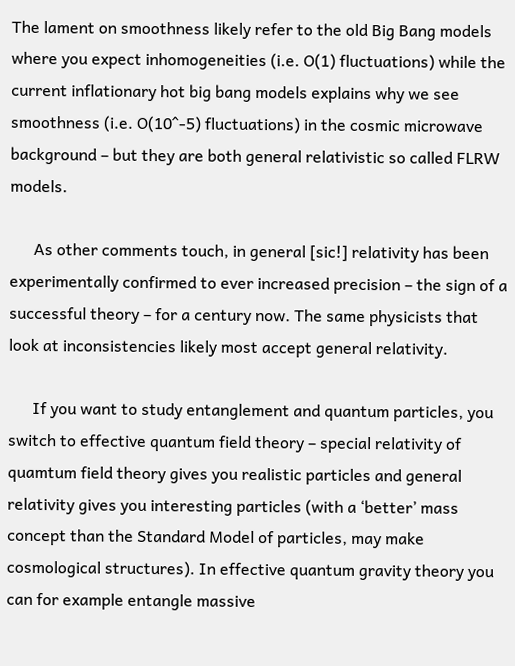The lament on smoothness likely refer to the old Big Bang models where you expect inhomogeneities (i.e. O(1) fluctuations) while the current inflationary hot big bang models explains why we see smoothness (i.e. O(10^-5) fluctuations) in the cosmic microwave background – but they are both general relativistic so called FLRW models.

      As other comments touch, in general [sic!] relativity has been experimentally confirmed to ever increased precision – the sign of a successful theory – for a century now. The same physicists that look at inconsistencies likely most accept general relativity.

      If you want to study entanglement and quantum particles, you switch to effective quantum field theory – special relativity of quamtum field theory gives you realistic particles and general relativity gives you interesting particles (with a ‘better’ mass concept than the Standard Model of particles, may make cosmological structures). In effective quantum gravity theory you can for example entangle massive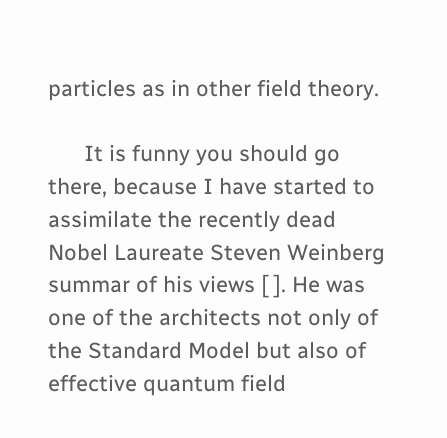particles as in other field theory.

      It is funny you should go there, because I have started to assimilate the recently dead Nobel Laureate Steven Weinberg summar of his views [ ]. He was one of the architects not only of the Standard Model but also of effective quantum field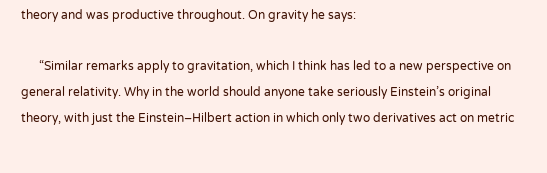theory and was productive throughout. On gravity he says:

      “Similar remarks apply to gravitation, which I think has led to a new perspective on general relativity. Why in the world should anyone take seriously Einstein’s original theory, with just the Einstein–Hilbert action in which only two derivatives act on metric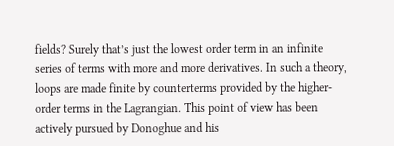fields? Surely that’s just the lowest order term in an infinite series of terms with more and more derivatives. In such a theory, loops are made finite by counterterms provided by the higher-order terms in the Lagrangian. This point of view has been actively pursued by Donoghue and his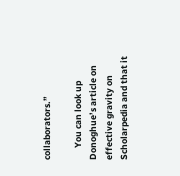collaborators.”

      You can look up Donoghue’s article on effective gravity on Scholarpedia and that it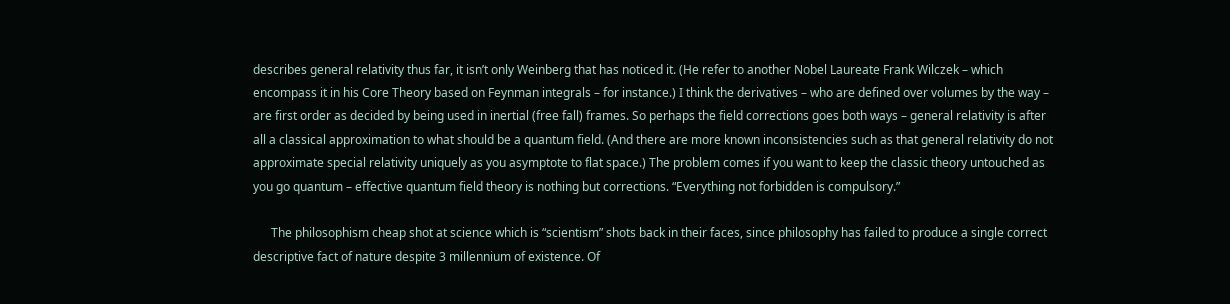describes general relativity thus far, it isn’t only Weinberg that has noticed it. (He refer to another Nobel Laureate Frank Wilczek – which encompass it in his Core Theory based on Feynman integrals – for instance.) I think the derivatives – who are defined over volumes by the way – are first order as decided by being used in inertial (free fall) frames. So perhaps the field corrections goes both ways – general relativity is after all a classical approximation to what should be a quantum field. (And there are more known inconsistencies such as that general relativity do not approximate special relativity uniquely as you asymptote to flat space.) The problem comes if you want to keep the classic theory untouched as you go quantum – effective quantum field theory is nothing but corrections. “Everything not forbidden is compulsory.”

      The philosophism cheap shot at science which is “scientism” shots back in their faces, since philosophy has failed to produce a single correct descriptive fact of nature despite 3 millennium of existence. Of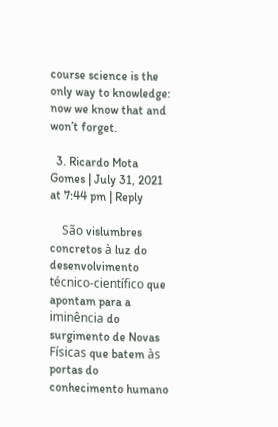course science is the only way to knowledge: now we know that and won’t forget.

  3. Ricardo Mota Gomes | July 31, 2021 at 7:44 pm | Reply

    São vislumbres concretos à luz do desenvolvimento técnico-científico que apontam para a iminência do surgimento de Novas Físicas que batem às portas do conhecimento humano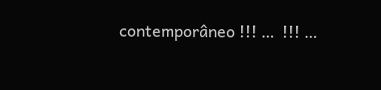contemporâneo !!! …  !!! …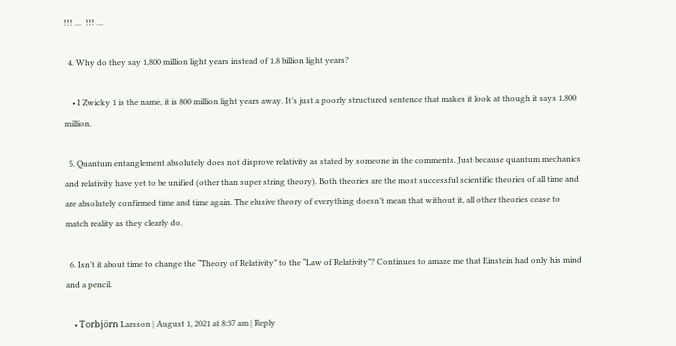!!! …  !!! …

  4. Why do they say 1,800 million light years instead of 1.8 billion light years?

    • I Zwicky 1 is the name, it is 800 million light years away. It’s just a poorly structured sentence that makes it look at though it says 1,800 million.

  5. Quantum entanglement absolutely does not disprove relativity as stated by someone in the comments. Just because quantum mechanics and relativity have yet to be unified (other than super string theory). Both theories are the most successful scientific theories of all time and are absolutely confirmed time and time again. The elusive theory of everything doesn’t mean that without it, all other theories cease to match reality as they clearly do.

  6. Isn’t it about time to change the “Theory of Relativity” to the “Law of Relativity”? Continues to amaze me that Einstein had only his mind and a pencil.

    • Torbjörn Larsson | August 1, 2021 at 8:37 am | Reply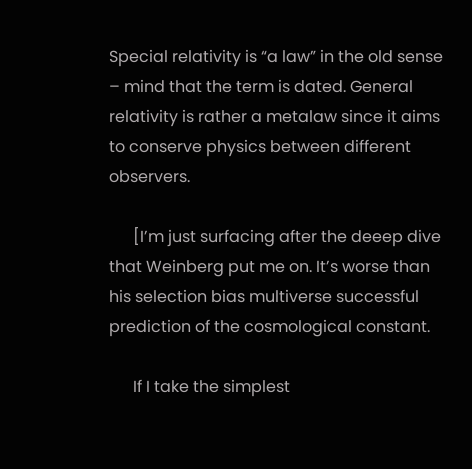Special relativity is “a law” in the old sense – mind that the term is dated. General relativity is rather a metalaw since it aims to conserve physics between different observers.

      [I’m just surfacing after the deeep dive that Weinberg put me on. It’s worse than his selection bias multiverse successful prediction of the cosmological constant.

      If I take the simplest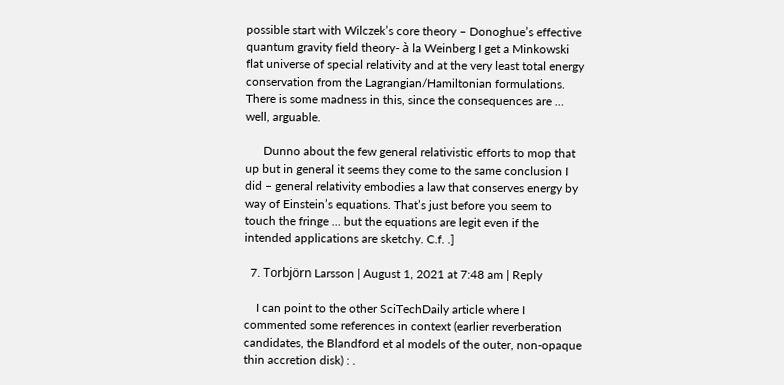possible start with Wilczek’s core theory – Donoghue’s effective quantum gravity field theory- à la Weinberg I get a Minkowski flat universe of special relativity and at the very least total energy conservation from the Lagrangian/Hamiltonian formulations. There is some madness in this, since the consequences are … well, arguable.

      Dunno about the few general relativistic efforts to mop that up but in general it seems they come to the same conclusion I did – general relativity embodies a law that conserves energy by way of Einstein’s equations. That’s just before you seem to touch the fringe … but the equations are legit even if the intended applications are sketchy. C.f. .]

  7. Torbjörn Larsson | August 1, 2021 at 7:48 am | Reply

    I can point to the other SciTechDaily article where I commented some references in context (earlier reverberation candidates, the Blandford et al models of the outer, non-opaque thin accretion disk) : .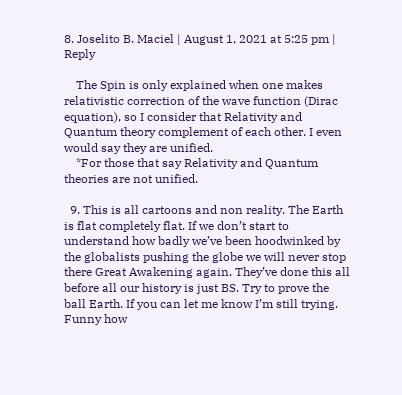8. Joselito B. Maciel | August 1, 2021 at 5:25 pm | Reply

    The Spin is only explained when one makes relativistic correction of the wave function (Dirac equation), so I consider that Relativity and Quantum theory complement of each other. I even would say they are unified.
    *For those that say Relativity and Quantum theories are not unified.

  9. This is all cartoons and non reality. The Earth is flat completely flat. If we don’t start to understand how badly we’ve been hoodwinked by the globalists pushing the globe we will never stop there Great Awakening again. They’ve done this all before all our history is just BS. Try to prove the ball Earth. If you can let me know I’m still trying. Funny how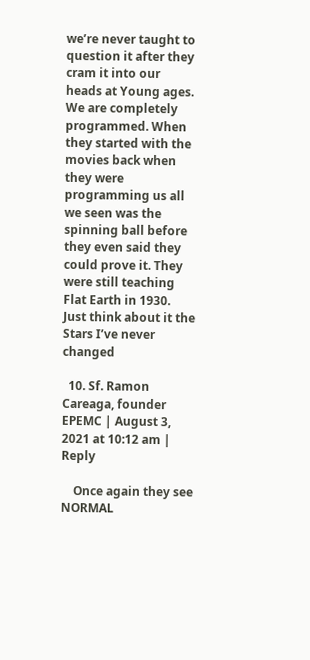we’re never taught to question it after they cram it into our heads at Young ages. We are completely programmed. When they started with the movies back when they were programming us all we seen was the spinning ball before they even said they could prove it. They were still teaching Flat Earth in 1930. Just think about it the Stars I’ve never changed

  10. Sf. Ramon Careaga, founder EPEMC | August 3, 2021 at 10:12 am | Reply

    Once again they see NORMAL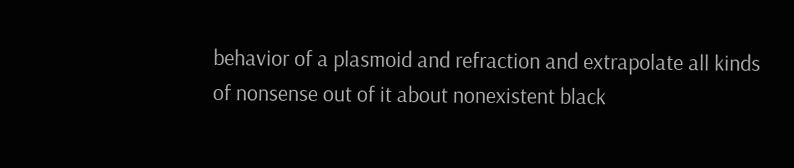behavior of a plasmoid and refraction and extrapolate all kinds of nonsense out of it about nonexistent black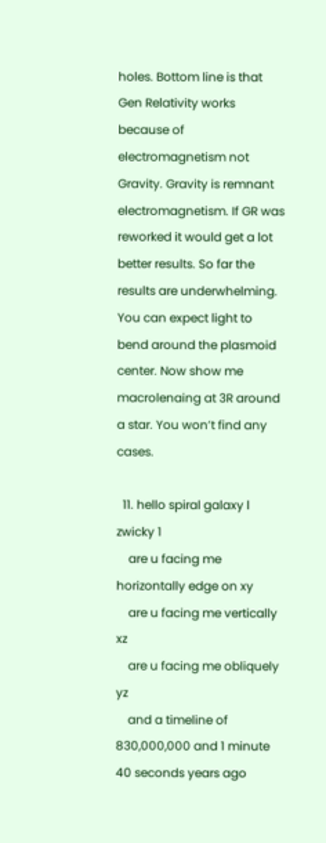holes. Bottom line is that Gen Relativity works because of electromagnetism not Gravity. Gravity is remnant electromagnetism. If GR was reworked it would get a lot better results. So far the results are underwhelming. You can expect light to bend around the plasmoid center. Now show me macrolenaing at 3R around a star. You won’t find any cases.

  11. hello spiral galaxy l zwicky 1
    are u facing me horizontally edge on xy
    are u facing me vertically xz
    are u facing me obliquely yz
    and a timeline of 830,000,000 and 1 minute 40 seconds years ago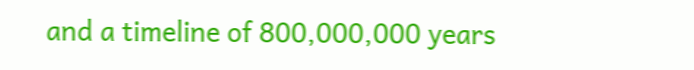and a timeline of 800,000,000 years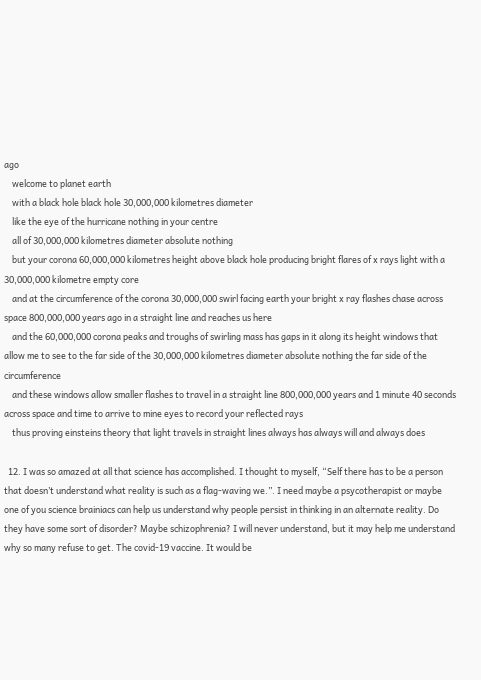ago
    welcome to planet earth
    with a black hole black hole 30,000,000 kilometres diameter
    like the eye of the hurricane nothing in your centre
    all of 30,000,000 kilometres diameter absolute nothing
    but your corona 60,000,000 kilometres height above black hole producing bright flares of x rays light with a 30,000,000 kilometre empty core
    and at the circumference of the corona 30,000,000 swirl facing earth your bright x ray flashes chase across space 800,000,000 years ago in a straight line and reaches us here
    and the 60,000,000 corona peaks and troughs of swirling mass has gaps in it along its height windows that allow me to see to the far side of the 30,000,000 kilometres diameter absolute nothing the far side of the circumference
    and these windows allow smaller flashes to travel in a straight line 800,000,000 years and 1 minute 40 seconds across space and time to arrive to mine eyes to record your reflected rays
    thus proving einsteins theory that light travels in straight lines always has always will and always does

  12. I was so amazed at all that science has accomplished. I thought to myself, “Self there has to be a person that doesn’t understand what reality is such as a flag-waving we.”. I need maybe a psycotherapist or maybe one of you science brainiacs can help us understand why people persist in thinking in an alternate reality. Do they have some sort of disorder? Maybe schizophrenia? I will never understand, but it may help me understand why so many refuse to get. The covid-19 vaccine. It would be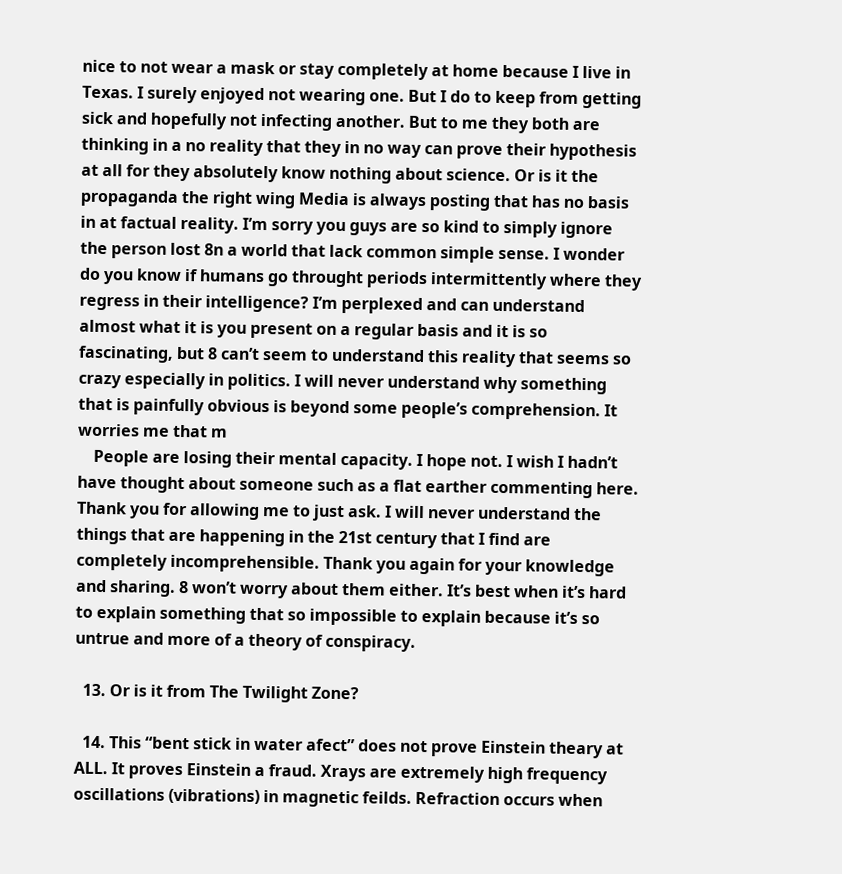nice to not wear a mask or stay completely at home because I live in Texas. I surely enjoyed not wearing one. But I do to keep from getting sick and hopefully not infecting another. But to me they both are thinking in a no reality that they in no way can prove their hypothesis at all for they absolutely know nothing about science. Or is it the propaganda the right wing Media is always posting that has no basis in at factual reality. I’m sorry you guys are so kind to simply ignore the person lost 8n a world that lack common simple sense. I wonder do you know if humans go throught periods intermittently where they regress in their intelligence? I’m perplexed and can understand almost what it is you present on a regular basis and it is so fascinating, but 8 can’t seem to understand this reality that seems so crazy especially in politics. I will never understand why something that is painfully obvious is beyond some people’s comprehension. It worries me that m
    People are losing their mental capacity. I hope not. I wish I hadn’t have thought about someone such as a flat earther commenting here. Thank you for allowing me to just ask. I will never understand the things that are happening in the 21st century that I find are completely incomprehensible. Thank you again for your knowledge and sharing. 8 won’t worry about them either. It’s best when it’s hard to explain something that so impossible to explain because it’s so untrue and more of a theory of conspiracy.

  13. Or is it from The Twilight Zone?

  14. This “bent stick in water afect” does not prove Einstein theary at ALL. It proves Einstein a fraud. Xrays are extremely high frequency oscillations (vibrations) in magnetic feilds. Refraction occurs when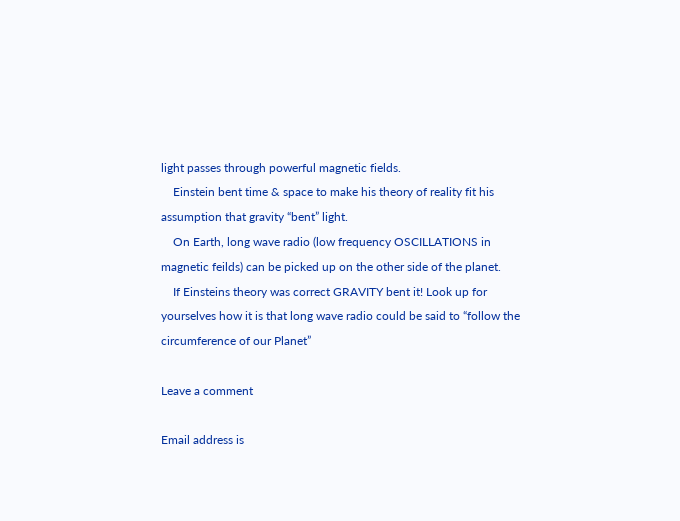light passes through powerful magnetic fields.
    Einstein bent time & space to make his theory of reality fit his assumption that gravity “bent” light.
    On Earth, long wave radio (low frequency OSCILLATIONS in magnetic feilds) can be picked up on the other side of the planet.
    If Einsteins theory was correct GRAVITY bent it! Look up for yourselves how it is that long wave radio could be said to “follow the circumference of our Planet”

Leave a comment

Email address is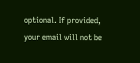optional. If provided, your email will not be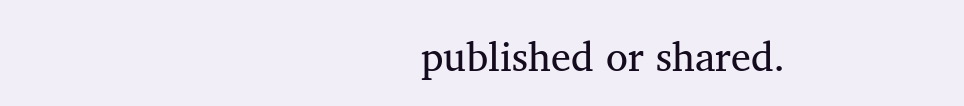published or shared.